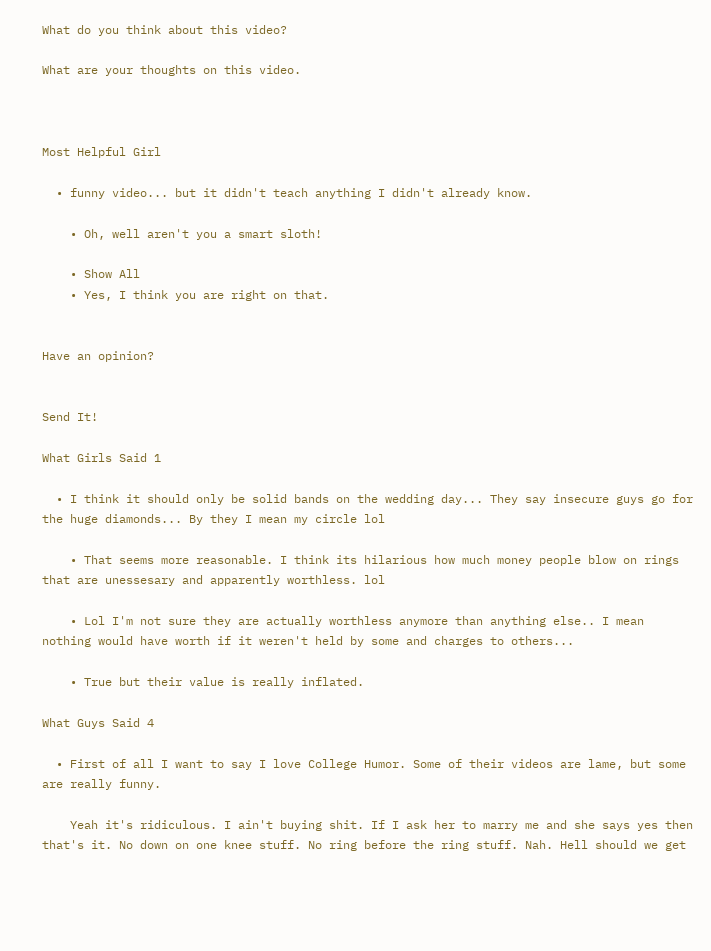What do you think about this video?

What are your thoughts on this video.



Most Helpful Girl

  • funny video... but it didn't teach anything I didn't already know.

    • Oh, well aren't you a smart sloth!

    • Show All
    • Yes, I think you are right on that.


Have an opinion?


Send It!

What Girls Said 1

  • I think it should only be solid bands on the wedding day... They say insecure guys go for the huge diamonds... By they I mean my circle lol

    • That seems more reasonable. I think its hilarious how much money people blow on rings that are unessesary and apparently worthless. lol

    • Lol I'm not sure they are actually worthless anymore than anything else.. I mean nothing would have worth if it weren't held by some and charges to others...

    • True but their value is really inflated.

What Guys Said 4

  • First of all I want to say I love College Humor. Some of their videos are lame, but some are really funny.

    Yeah it's ridiculous. I ain't buying shit. If I ask her to marry me and she says yes then that's it. No down on one knee stuff. No ring before the ring stuff. Nah. Hell should we get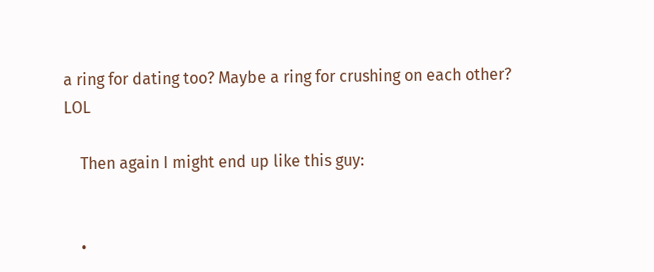a ring for dating too? Maybe a ring for crushing on each other? LOL

    Then again I might end up like this guy:


    •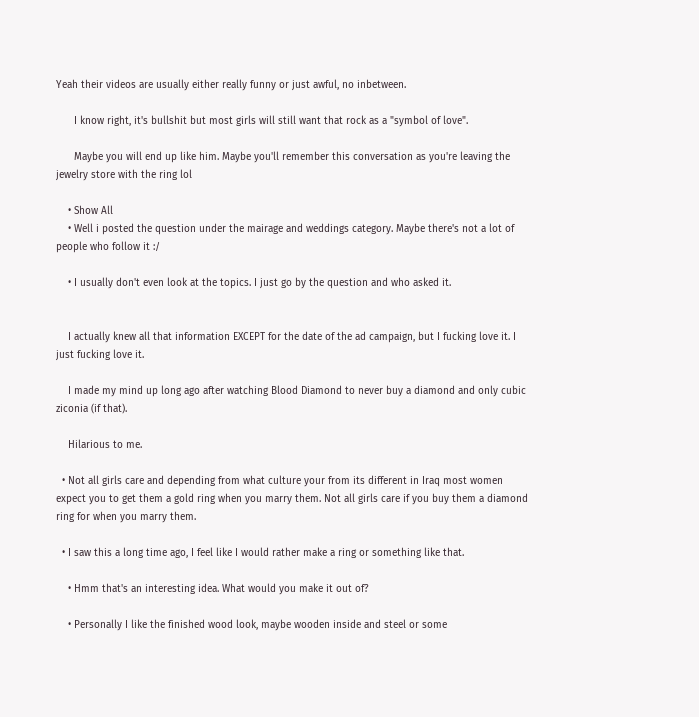Yeah their videos are usually either really funny or just awful, no inbetween.

      I know right, it's bullshit but most girls will still want that rock as a "symbol of love".

      Maybe you will end up like him. Maybe you'll remember this conversation as you're leaving the jewelry store with the ring lol

    • Show All
    • Well i posted the question under the mairage and weddings category. Maybe there's not a lot of people who follow it :/

    • I usually don't even look at the topics. I just go by the question and who asked it.


    I actually knew all that information EXCEPT for the date of the ad campaign, but I fucking love it. I just fucking love it.

    I made my mind up long ago after watching Blood Diamond to never buy a diamond and only cubic ziconia (if that).

    Hilarious to me.

  • Not all girls care and depending from what culture your from its different in Iraq most women expect you to get them a gold ring when you marry them. Not all girls care if you buy them a diamond ring for when you marry them.

  • I saw this a long time ago, I feel like I would rather make a ring or something like that.

    • Hmm that's an interesting idea. What would you make it out of?

    • Personally I like the finished wood look, maybe wooden inside and steel or some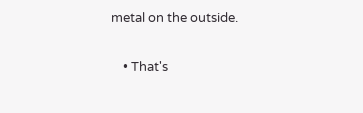metal on the outside.

    • That's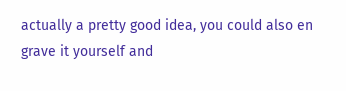actually a pretty good idea, you could also en grave it yourself and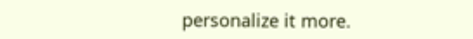personalize it more.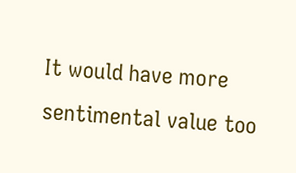It would have more sentimental value too